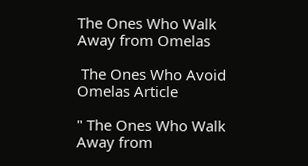The Ones Who Walk Away from Omelas

 The Ones Who Avoid Omelas Article

" The Ones Who Walk Away from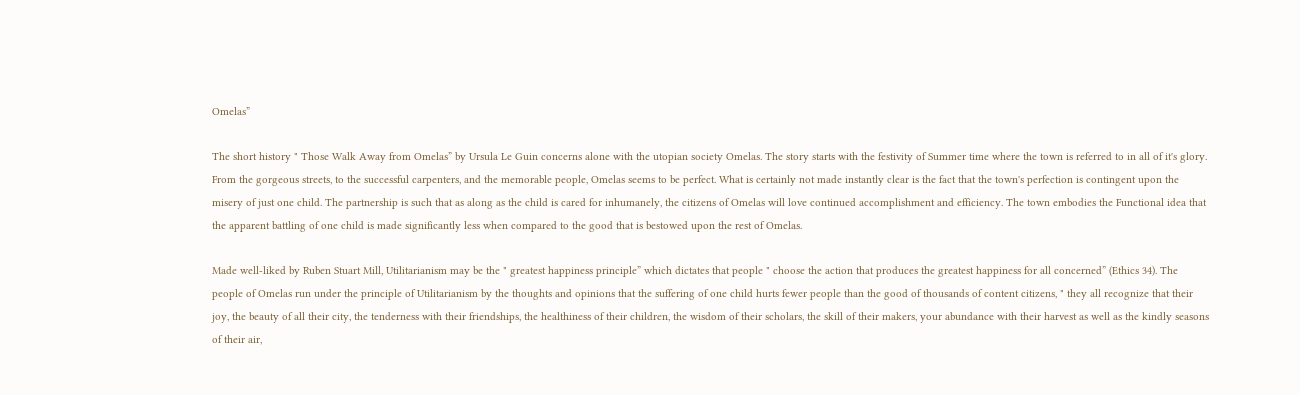Omelas”

The short history " Those Walk Away from Omelas” by Ursula Le Guin concerns alone with the utopian society Omelas. The story starts with the festivity of Summer time where the town is referred to in all of it's glory. From the gorgeous streets, to the successful carpenters, and the memorable people, Omelas seems to be perfect. What is certainly not made instantly clear is the fact that the town's perfection is contingent upon the misery of just one child. The partnership is such that as along as the child is cared for inhumanely, the citizens of Omelas will love continued accomplishment and efficiency. The town embodies the Functional idea that the apparent battling of one child is made significantly less when compared to the good that is bestowed upon the rest of Omelas.

Made well-liked by Ruben Stuart Mill, Utilitarianism may be the " greatest happiness principle” which dictates that people " choose the action that produces the greatest happiness for all concerned” (Ethics 34). The people of Omelas run under the principle of Utilitarianism by the thoughts and opinions that the suffering of one child hurts fewer people than the good of thousands of content citizens, " they all recognize that their joy, the beauty of all their city, the tenderness with their friendships, the healthiness of their children, the wisdom of their scholars, the skill of their makers, your abundance with their harvest as well as the kindly seasons of their air,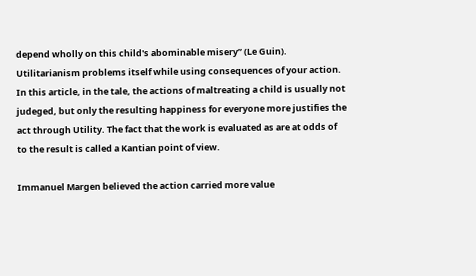depend wholly on this child's abominable misery” (Le Guin). Utilitarianism problems itself while using consequences of your action. In this article, in the tale, the actions of maltreating a child is usually not judeged, but only the resulting happiness for everyone more justifies the act through Utility. The fact that the work is evaluated as are at odds of to the result is called a Kantian point of view.

Immanuel Margen believed the action carried more value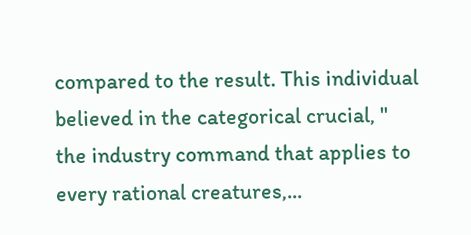compared to the result. This individual believed in the categorical crucial, " the industry command that applies to every rational creatures,...